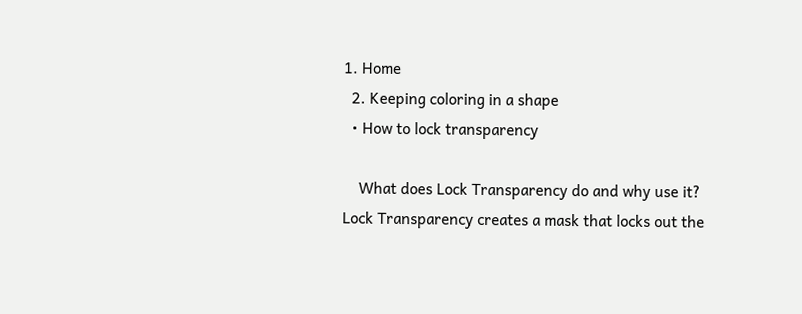1. Home
  2. Keeping coloring in a shape
  • How to lock transparency

    What does Lock Transparency do and why use it? Lock Transparency creates a mask that locks out the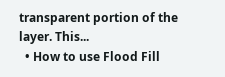transparent portion of the layer. This...
  • How to use Flood Fill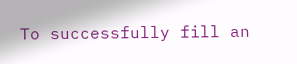To successfully fill an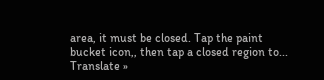area, it must be closed. Tap the paint bucket icon,, then tap a closed region to...
Translate »